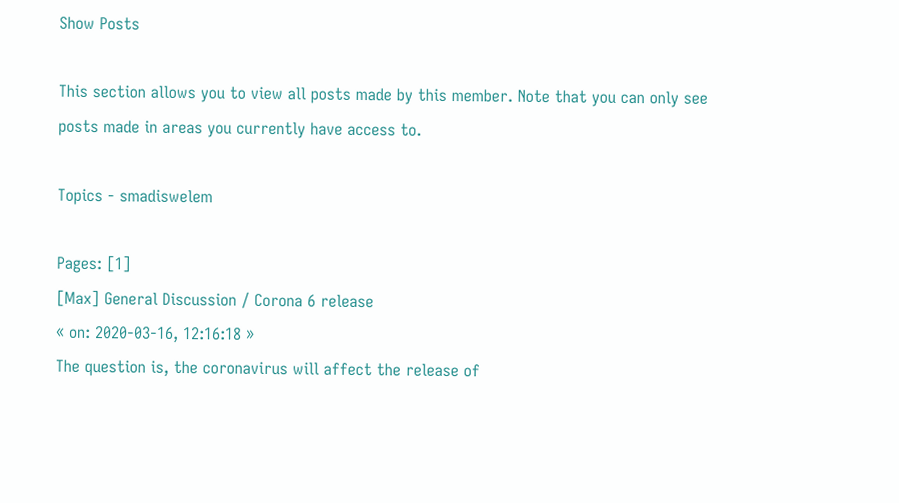Show Posts

This section allows you to view all posts made by this member. Note that you can only see posts made in areas you currently have access to.

Topics - smadiswelem

Pages: [1]
[Max] General Discussion / Corona 6 release
« on: 2020-03-16, 12:16:18 »
The question is, the coronavirus will affect the release of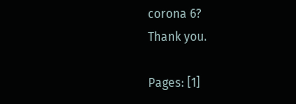corona 6?
Thank you.

Pages: [1]